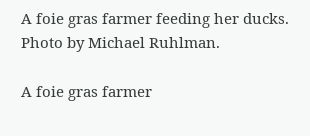A foie gras farmer feeding her ducks. Photo by Michael Ruhlman.

A foie gras farmer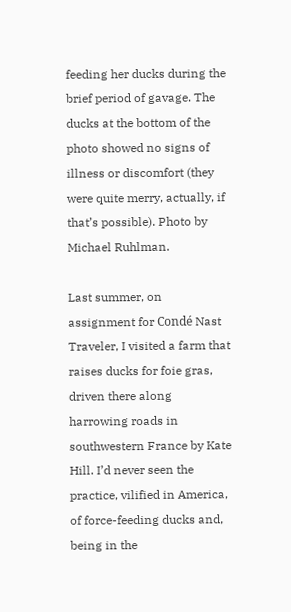feeding her ducks during the brief period of gavage. The ducks at the bottom of the photo showed no signs of illness or discomfort (they were quite merry, actually, if that’s possible). Photo by Michael Ruhlman.

Last summer, on assignment for Condé Nast Traveler, I visited a farm that raises ducks for foie gras, driven there along harrowing roads in southwestern France by Kate Hill. I’d never seen the practice, vilified in America, of force-feeding ducks and, being in the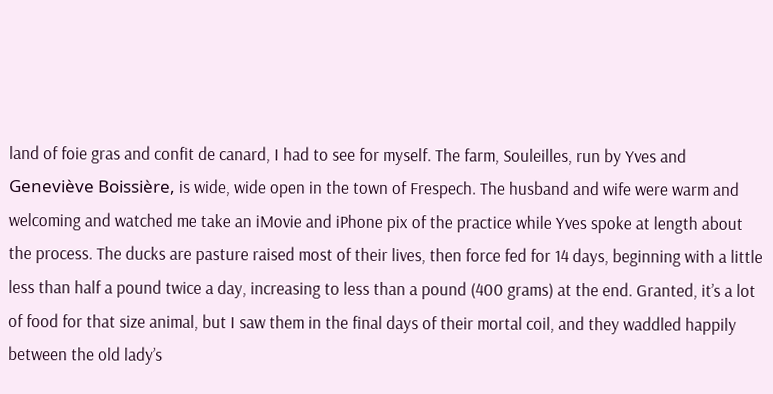land of foie gras and confit de canard, I had to see for myself. The farm, Souleilles, run by Yves and Geneviève Boissière, is wide, wide open in the town of Frespech. The husband and wife were warm and welcoming and watched me take an iMovie and iPhone pix of the practice while Yves spoke at length about the process. The ducks are pasture raised most of their lives, then force fed for 14 days, beginning with a little less than half a pound twice a day, increasing to less than a pound (400 grams) at the end. Granted, it’s a lot of food for that size animal, but I saw them in the final days of their mortal coil, and they waddled happily between the old lady’s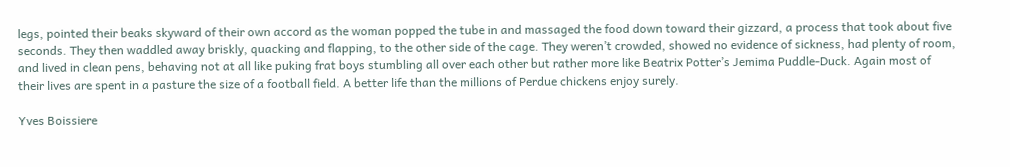legs, pointed their beaks skyward of their own accord as the woman popped the tube in and massaged the food down toward their gizzard, a process that took about five seconds. They then waddled away briskly, quacking and flapping, to the other side of the cage. They weren’t crowded, showed no evidence of sickness, had plenty of room, and lived in clean pens, behaving not at all like puking frat boys stumbling all over each other but rather more like Beatrix Potter’s Jemima Puddle-Duck. Again most of their lives are spent in a pasture the size of a football field. A better life than the millions of Perdue chickens enjoy surely.

Yves Boissiere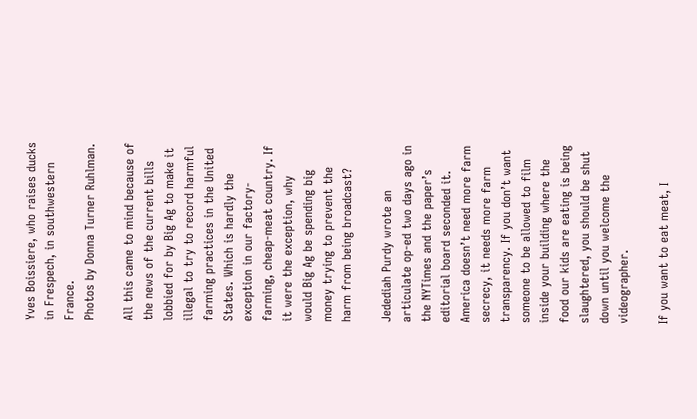Yves Boissiere, who raises ducks in Frespech, in southwestern France.
Photos by Donna Turner Ruhlman.

All this came to mind because of the news of the current bills lobbied for by Big Ag to make it illegal to try to record harmful farming practices in the United States. Which is hardly the exception in our factory-farming, cheap-meat country. If it were the exception, why would Big Ag be spending big money trying to prevent the harm from being broadcast?

Jedediah Purdy wrote an articulate op-ed two days ago in the NYTimes and the paper’s editorial board seconded it. America doesn’t need more farm secrecy, it needs more farm transparency. If you don’t want someone to be allowed to film inside your building where the food our kids are eating is being slaughtered, you should be shut down until you welcome the videographer.

If you want to eat meat, I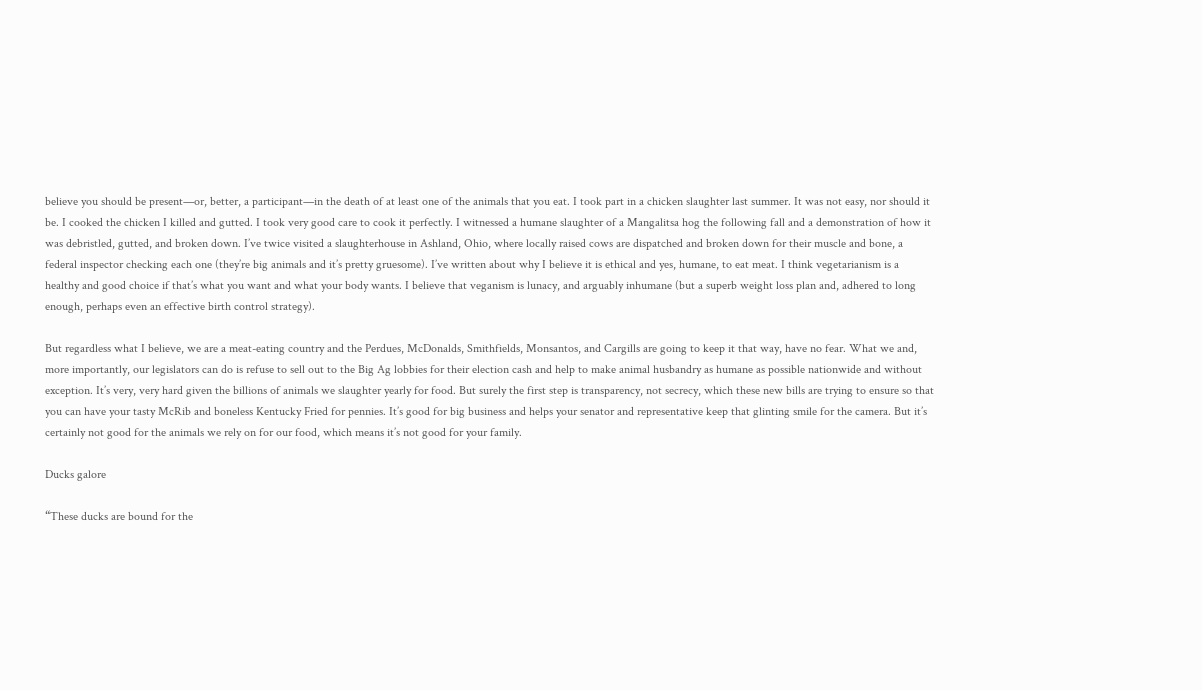believe you should be present—or, better, a participant—in the death of at least one of the animals that you eat. I took part in a chicken slaughter last summer. It was not easy, nor should it be. I cooked the chicken I killed and gutted. I took very good care to cook it perfectly. I witnessed a humane slaughter of a Mangalitsa hog the following fall and a demonstration of how it was debristled, gutted, and broken down. I’ve twice visited a slaughterhouse in Ashland, Ohio, where locally raised cows are dispatched and broken down for their muscle and bone, a federal inspector checking each one (they’re big animals and it’s pretty gruesome). I’ve written about why I believe it is ethical and yes, humane, to eat meat. I think vegetarianism is a healthy and good choice if that’s what you want and what your body wants. I believe that veganism is lunacy, and arguably inhumane (but a superb weight loss plan and, adhered to long enough, perhaps even an effective birth control strategy).

But regardless what I believe, we are a meat-eating country and the Perdues, McDonalds, Smithfields, Monsantos, and Cargills are going to keep it that way, have no fear. What we and, more importantly, our legislators can do is refuse to sell out to the Big Ag lobbies for their election cash and help to make animal husbandry as humane as possible nationwide and without exception. It’s very, very hard given the billions of animals we slaughter yearly for food. But surely the first step is transparency, not secrecy, which these new bills are trying to ensure so that you can have your tasty McRib and boneless Kentucky Fried for pennies. It’s good for big business and helps your senator and representative keep that glinting smile for the camera. But it’s certainly not good for the animals we rely on for our food, which means it’s not good for your family.

Ducks galore

“These ducks are bound for the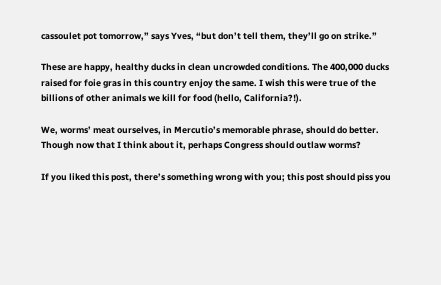cassoulet pot tomorrow,” says Yves, “but don’t tell them, they’ll go on strike.”

These are happy, healthy ducks in clean uncrowded conditions. The 400,000 ducks raised for foie gras in this country enjoy the same. I wish this were true of the billions of other animals we kill for food (hello, California?!).

We, worms’ meat ourselves, in Mercutio’s memorable phrase, should do better. Though now that I think about it, perhaps Congress should outlaw worms?

If you liked this post, there’s something wrong with you; this post should piss you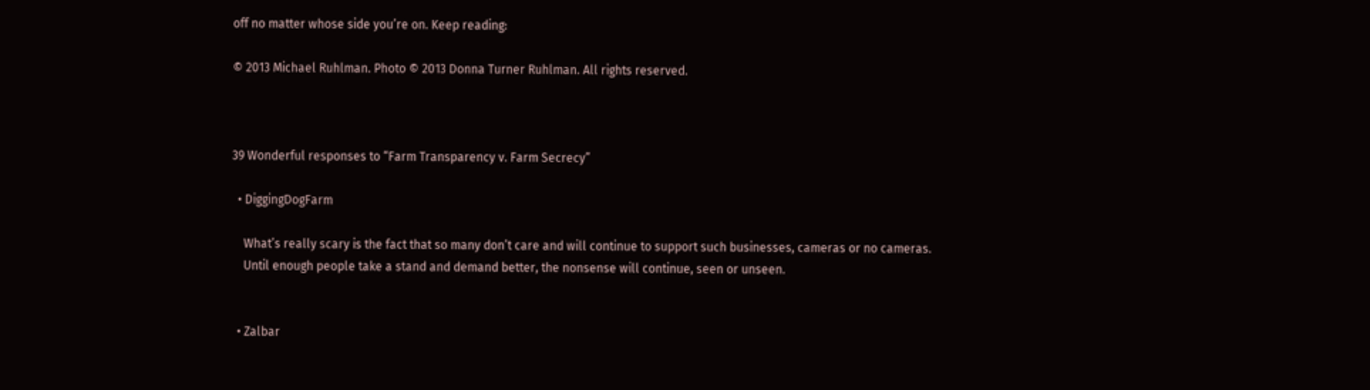off no matter whose side you’re on. Keep reading:

© 2013 Michael Ruhlman. Photo © 2013 Donna Turner Ruhlman. All rights reserved.



39 Wonderful responses to “Farm Transparency v. Farm Secrecy”

  • DiggingDogFarm

    What’s really scary is the fact that so many don’t care and will continue to support such businesses, cameras or no cameras.
    Until enough people take a stand and demand better, the nonsense will continue, seen or unseen.


  • Zalbar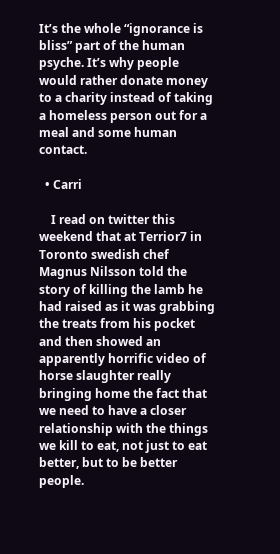It’s the whole “ignorance is bliss” part of the human psyche. It’s why people would rather donate money to a charity instead of taking a homeless person out for a meal and some human contact.

  • Carri

    I read on twitter this weekend that at Terrior7 in Toronto swedish chef Magnus Nilsson told the story of killing the lamb he had raised as it was grabbing the treats from his pocket and then showed an apparently horrific video of horse slaughter really bringing home the fact that we need to have a closer relationship with the things we kill to eat, not just to eat better, but to be better people.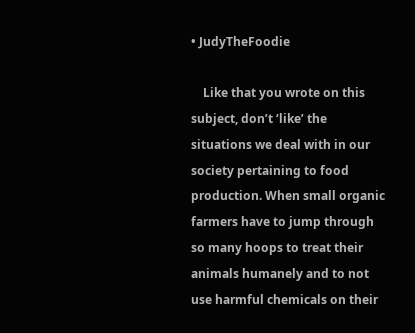• JudyTheFoodie

    Like that you wrote on this subject, don’t ‘like’ the situations we deal with in our society pertaining to food production. When small organic farmers have to jump through so many hoops to treat their animals humanely and to not use harmful chemicals on their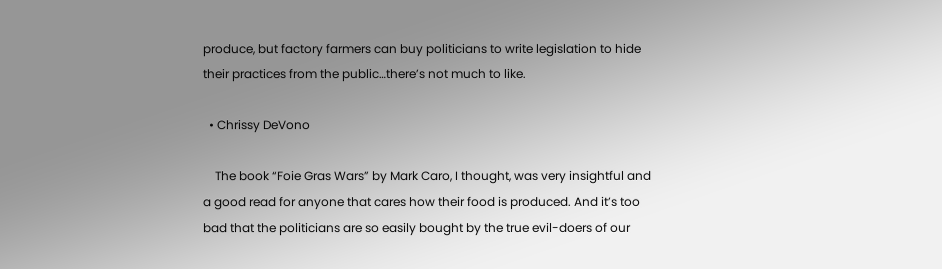produce, but factory farmers can buy politicians to write legislation to hide their practices from the public…there’s not much to like.

  • Chrissy DeVono

    The book “Foie Gras Wars” by Mark Caro, I thought, was very insightful and a good read for anyone that cares how their food is produced. And it’s too bad that the politicians are so easily bought by the true evil-doers of our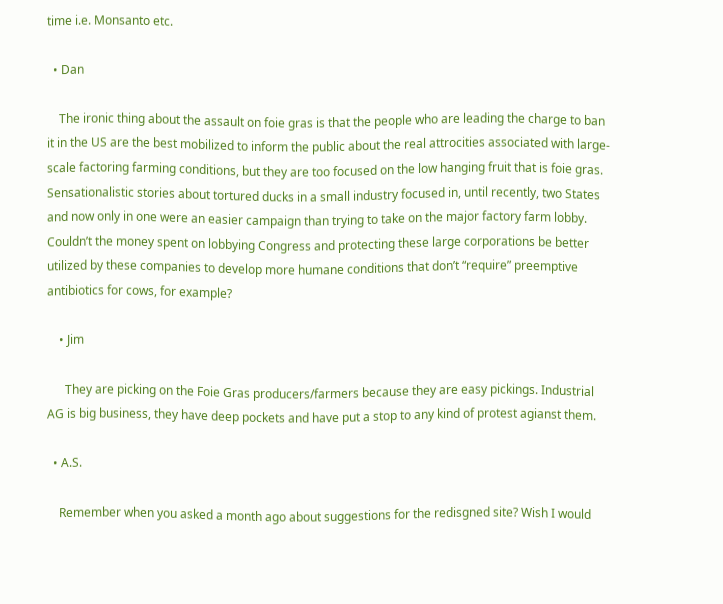time i.e. Monsanto etc.

  • Dan

    The ironic thing about the assault on foie gras is that the people who are leading the charge to ban it in the US are the best mobilized to inform the public about the real attrocities associated with large-scale factoring farming conditions, but they are too focused on the low hanging fruit that is foie gras. Sensationalistic stories about tortured ducks in a small industry focused in, until recently, two States and now only in one were an easier campaign than trying to take on the major factory farm lobby. Couldn’t the money spent on lobbying Congress and protecting these large corporations be better utilized by these companies to develop more humane conditions that don’t “require” preemptive antibiotics for cows, for example?

    • Jim

      They are picking on the Foie Gras producers/farmers because they are easy pickings. Industrial AG is big business, they have deep pockets and have put a stop to any kind of protest agianst them.

  • A.S.

    Remember when you asked a month ago about suggestions for the redisgned site? Wish I would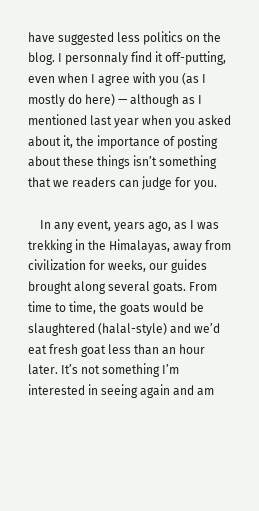have suggested less politics on the blog. I personnaly find it off-putting, even when I agree with you (as I mostly do here) — although as I mentioned last year when you asked about it, the importance of posting about these things isn’t something that we readers can judge for you.

    In any event, years ago, as I was trekking in the Himalayas, away from civilization for weeks, our guides brought along several goats. From time to time, the goats would be slaughtered (halal-style) and we’d eat fresh goat less than an hour later. It’s not something I’m interested in seeing again and am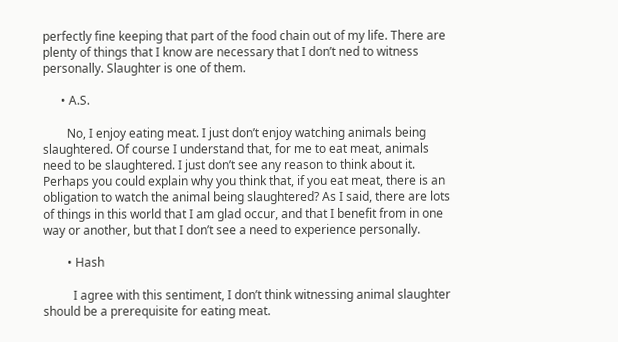perfectly fine keeping that part of the food chain out of my life. There are plenty of things that I know are necessary that I don’t ned to witness personally. Slaughter is one of them.

      • A.S.

        No, I enjoy eating meat. I just don’t enjoy watching animals being slaughtered. Of course I understand that, for me to eat meat, animals need to be slaughtered. I just don’t see any reason to think about it. Perhaps you could explain why you think that, if you eat meat, there is an obligation to watch the animal being slaughtered? As I said, there are lots of things in this world that I am glad occur, and that I benefit from in one way or another, but that I don’t see a need to experience personally.

        • Hash

          I agree with this sentiment, I don’t think witnessing animal slaughter should be a prerequisite for eating meat.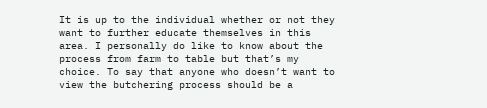It is up to the individual whether or not they want to further educate themselves in this area. I personally do like to know about the process from farm to table but that’s my choice. To say that anyone who doesn’t want to view the butchering process should be a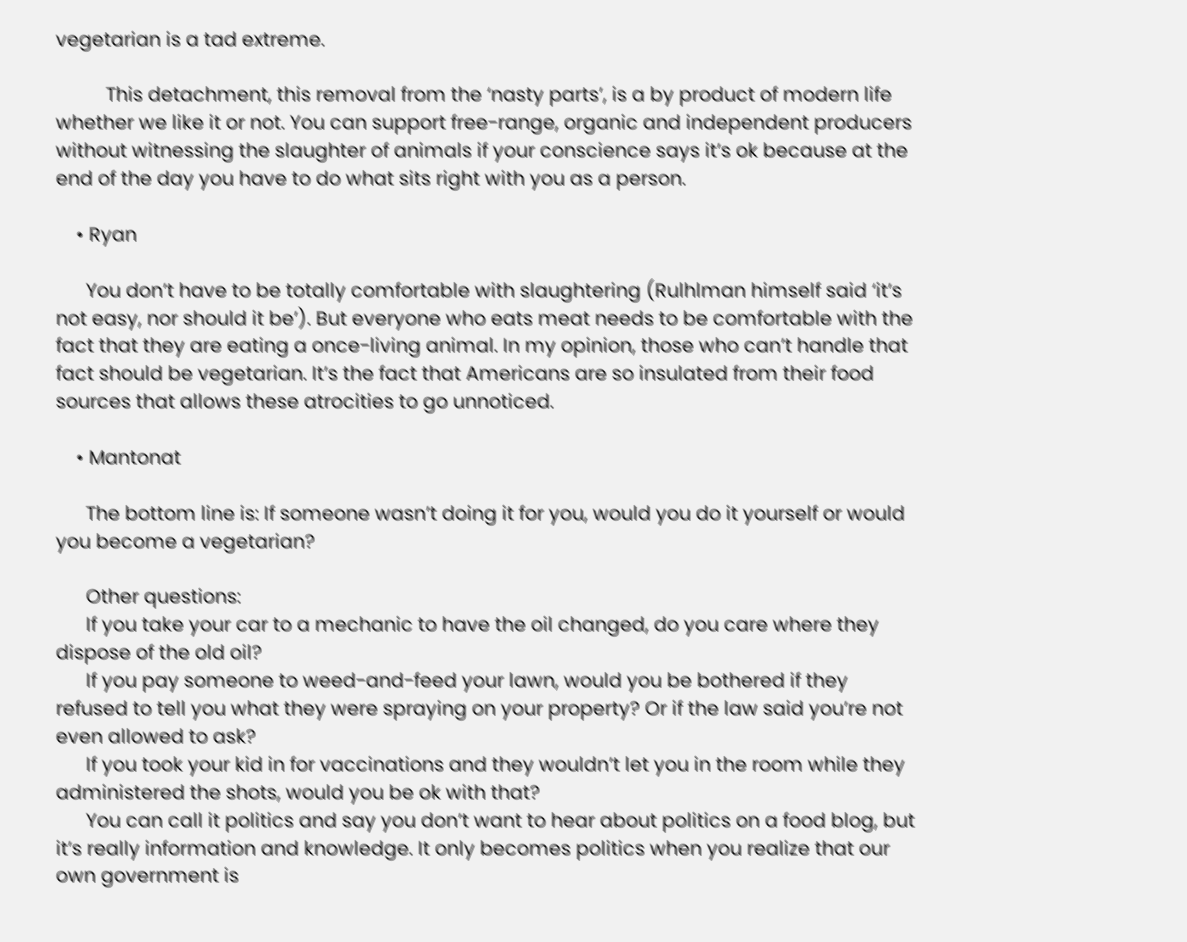vegetarian is a tad extreme.

          This detachment, this removal from the ‘nasty parts’, is a by product of modern life whether we like it or not. You can support free-range, organic and independent producers without witnessing the slaughter of animals if your conscience says it’s ok because at the end of the day you have to do what sits right with you as a person.

    • Ryan

      You don’t have to be totally comfortable with slaughtering (Rulhlman himself said ‘it’s not easy, nor should it be’). But everyone who eats meat needs to be comfortable with the fact that they are eating a once-living animal. In my opinion, those who can’t handle that fact should be vegetarian. It’s the fact that Americans are so insulated from their food sources that allows these atrocities to go unnoticed.

    • Mantonat

      The bottom line is: If someone wasn’t doing it for you, would you do it yourself or would you become a vegetarian?

      Other questions:
      If you take your car to a mechanic to have the oil changed, do you care where they dispose of the old oil?
      If you pay someone to weed-and-feed your lawn, would you be bothered if they refused to tell you what they were spraying on your property? Or if the law said you’re not even allowed to ask?
      If you took your kid in for vaccinations and they wouldn’t let you in the room while they administered the shots, would you be ok with that?
      You can call it politics and say you don’t want to hear about politics on a food blog, but it’s really information and knowledge. It only becomes politics when you realize that our own government is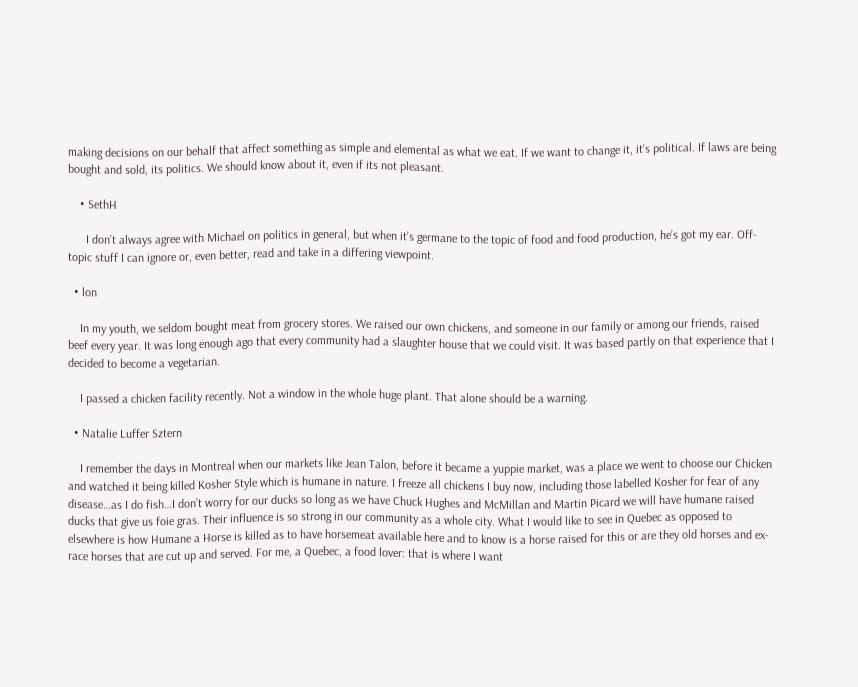making decisions on our behalf that affect something as simple and elemental as what we eat. If we want to change it, it’s political. If laws are being bought and sold, its politics. We should know about it, even if its not pleasant.

    • SethH

      I don’t always agree with Michael on politics in general, but when it’s germane to the topic of food and food production, he’s got my ear. Off-topic stuff I can ignore or, even better, read and take in a differing viewpoint.

  • lon

    In my youth, we seldom bought meat from grocery stores. We raised our own chickens, and someone in our family or among our friends, raised beef every year. It was long enough ago that every community had a slaughter house that we could visit. It was based partly on that experience that I decided to become a vegetarian.

    I passed a chicken facility recently. Not a window in the whole huge plant. That alone should be a warning.

  • Natalie Luffer Sztern

    I remember the days in Montreal when our markets like Jean Talon, before it became a yuppie market, was a place we went to choose our Chicken and watched it being killed Kosher Style which is humane in nature. I freeze all chickens I buy now, including those labelled Kosher for fear of any disease…as I do fish…I don’t worry for our ducks so long as we have Chuck Hughes and McMillan and Martin Picard we will have humane raised ducks that give us foie gras. Their influence is so strong in our community as a whole city. What I would like to see in Quebec as opposed to elsewhere is how Humane a Horse is killed as to have horsemeat available here and to know is a horse raised for this or are they old horses and ex-race horses that are cut up and served. For me, a Quebec, a food lover: that is where I want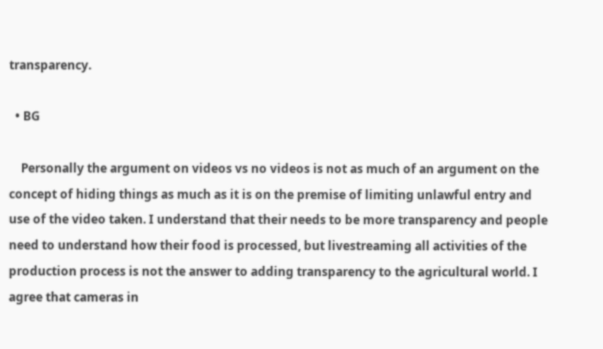transparency.

  • BG

    Personally the argument on videos vs no videos is not as much of an argument on the concept of hiding things as much as it is on the premise of limiting unlawful entry and use of the video taken. I understand that their needs to be more transparency and people need to understand how their food is processed, but livestreaming all activities of the production process is not the answer to adding transparency to the agricultural world. I agree that cameras in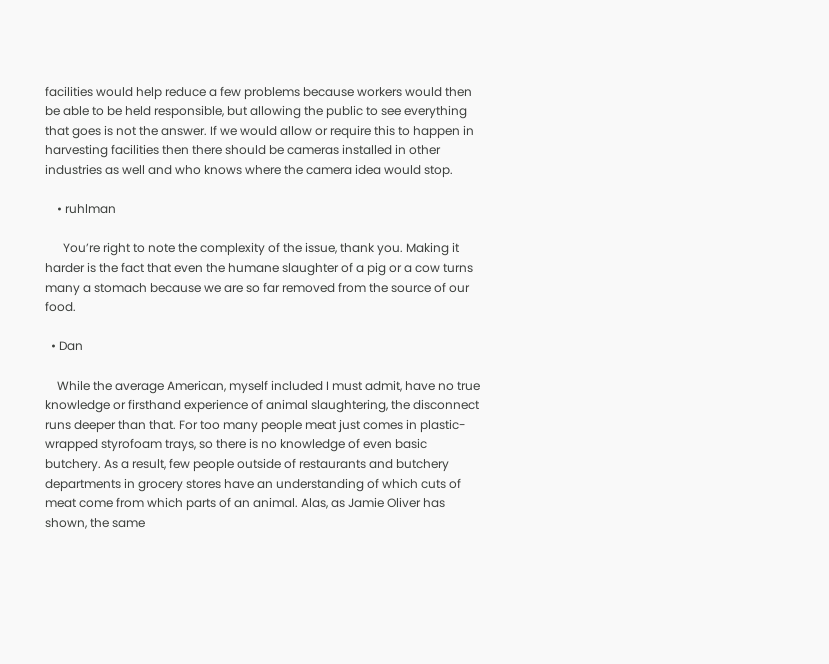facilities would help reduce a few problems because workers would then be able to be held responsible, but allowing the public to see everything that goes is not the answer. If we would allow or require this to happen in harvesting facilities then there should be cameras installed in other industries as well and who knows where the camera idea would stop.

    • ruhlman

      You’re right to note the complexity of the issue, thank you. Making it harder is the fact that even the humane slaughter of a pig or a cow turns many a stomach because we are so far removed from the source of our food.

  • Dan

    While the average American, myself included I must admit, have no true knowledge or firsthand experience of animal slaughtering, the disconnect runs deeper than that. For too many people meat just comes in plastic-wrapped styrofoam trays, so there is no knowledge of even basic butchery. As a result, few people outside of restaurants and butchery departments in grocery stores have an understanding of which cuts of meat come from which parts of an animal. Alas, as Jamie Oliver has shown, the same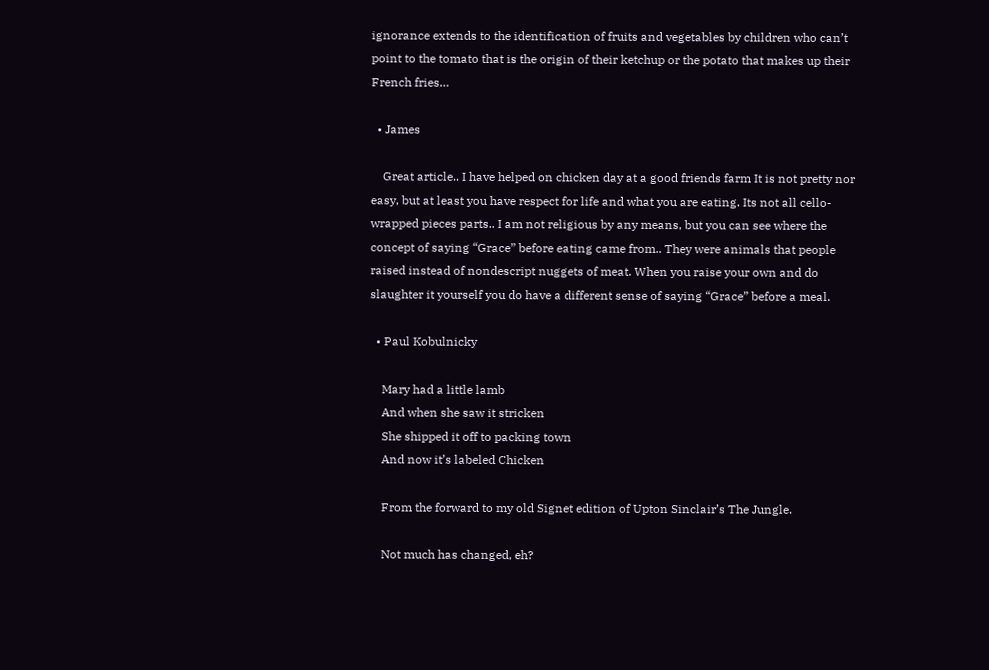ignorance extends to the identification of fruits and vegetables by children who can’t point to the tomato that is the origin of their ketchup or the potato that makes up their French fries…

  • James

    Great article.. I have helped on chicken day at a good friends farm It is not pretty nor easy, but at least you have respect for life and what you are eating. Its not all cello-wrapped pieces parts.. I am not religious by any means, but you can see where the concept of saying “Grace” before eating came from.. They were animals that people raised instead of nondescript nuggets of meat. When you raise your own and do slaughter it yourself you do have a different sense of saying “Grace” before a meal.

  • Paul Kobulnicky

    Mary had a little lamb
    And when she saw it stricken
    She shipped it off to packing town
    And now it’s labeled Chicken

    From the forward to my old Signet edition of Upton Sinclair’s The Jungle.

    Not much has changed, eh?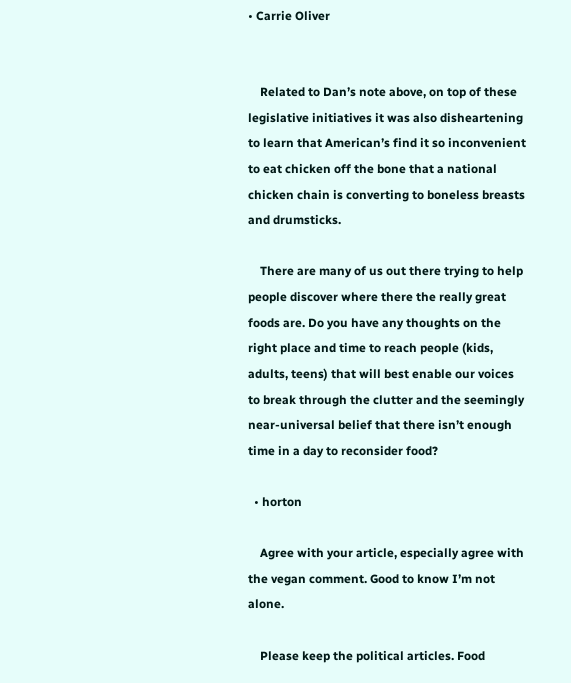• Carrie Oliver


    Related to Dan’s note above, on top of these legislative initiatives it was also disheartening to learn that American’s find it so inconvenient to eat chicken off the bone that a national chicken chain is converting to boneless breasts and drumsticks.

    There are many of us out there trying to help people discover where there the really great foods are. Do you have any thoughts on the right place and time to reach people (kids, adults, teens) that will best enable our voices to break through the clutter and the seemingly near-universal belief that there isn’t enough time in a day to reconsider food?

  • horton

    Agree with your article, especially agree with the vegan comment. Good to know I’m not alone.

    Please keep the political articles. Food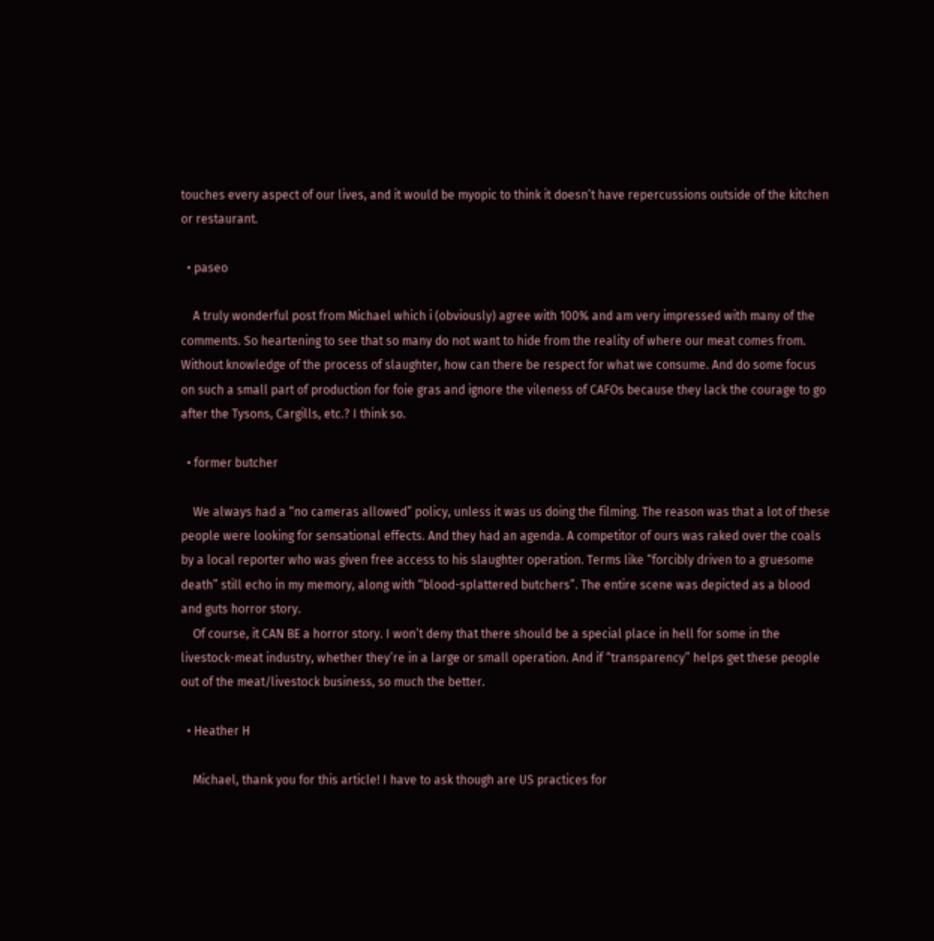touches every aspect of our lives, and it would be myopic to think it doesn’t have repercussions outside of the kitchen or restaurant.

  • paseo

    A truly wonderful post from Michael which i (obviously) agree with 100% and am very impressed with many of the comments. So heartening to see that so many do not want to hide from the reality of where our meat comes from. Without knowledge of the process of slaughter, how can there be respect for what we consume. And do some focus on such a small part of production for foie gras and ignore the vileness of CAFOs because they lack the courage to go after the Tysons, Cargills, etc.? I think so.

  • former butcher

    We always had a “no cameras allowed” policy, unless it was us doing the filming. The reason was that a lot of these people were looking for sensational effects. And they had an agenda. A competitor of ours was raked over the coals by a local reporter who was given free access to his slaughter operation. Terms like “forcibly driven to a gruesome death” still echo in my memory, along with “blood-splattered butchers”. The entire scene was depicted as a blood and guts horror story.
    Of course, it CAN BE a horror story. I won’t deny that there should be a special place in hell for some in the livestock-meat industry, whether they’re in a large or small operation. And if “transparency” helps get these people out of the meat/livestock business, so much the better.

  • Heather H

    Michael, thank you for this article! I have to ask though are US practices for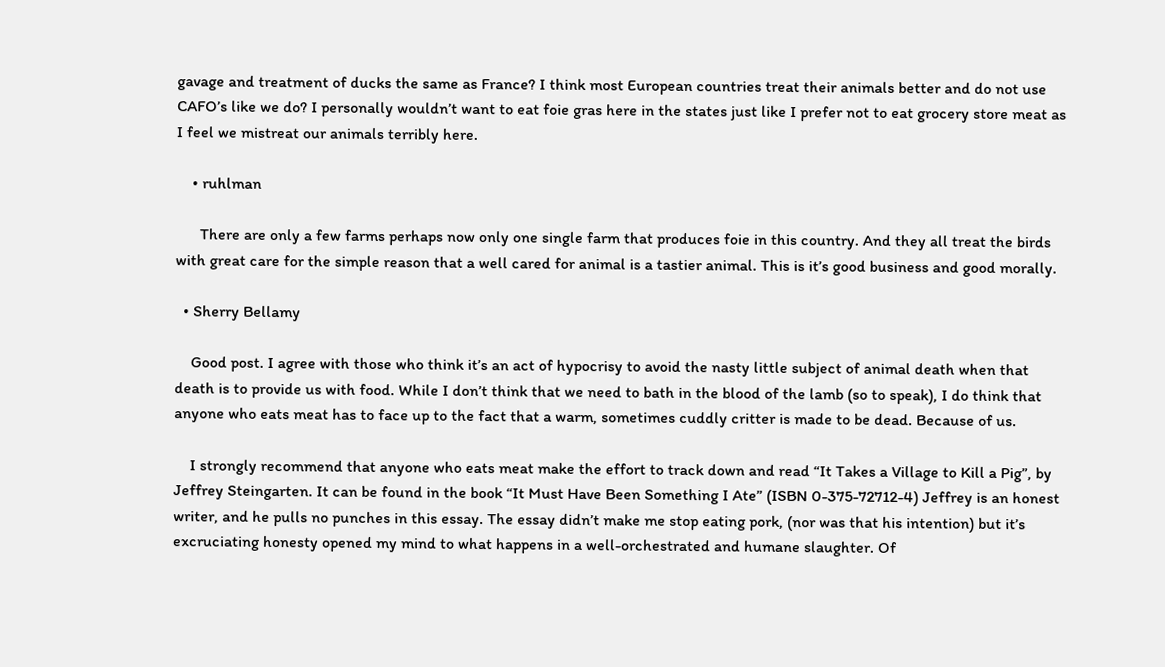gavage and treatment of ducks the same as France? I think most European countries treat their animals better and do not use CAFO’s like we do? I personally wouldn’t want to eat foie gras here in the states just like I prefer not to eat grocery store meat as I feel we mistreat our animals terribly here.

    • ruhlman

      There are only a few farms perhaps now only one single farm that produces foie in this country. And they all treat the birds with great care for the simple reason that a well cared for animal is a tastier animal. This is it’s good business and good morally.

  • Sherry Bellamy

    Good post. I agree with those who think it’s an act of hypocrisy to avoid the nasty little subject of animal death when that death is to provide us with food. While I don’t think that we need to bath in the blood of the lamb (so to speak), I do think that anyone who eats meat has to face up to the fact that a warm, sometimes cuddly critter is made to be dead. Because of us.

    I strongly recommend that anyone who eats meat make the effort to track down and read “It Takes a Village to Kill a Pig”, by Jeffrey Steingarten. It can be found in the book “It Must Have Been Something I Ate” (ISBN 0-375-72712-4) Jeffrey is an honest writer, and he pulls no punches in this essay. The essay didn’t make me stop eating pork, (nor was that his intention) but it’s excruciating honesty opened my mind to what happens in a well-orchestrated and humane slaughter. Of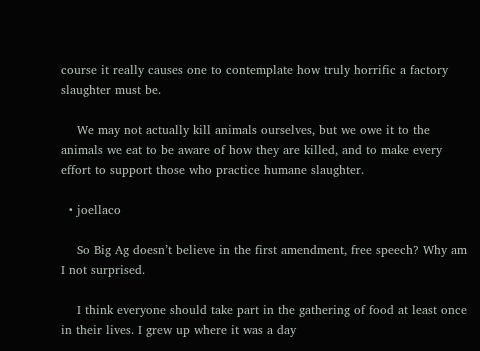course it really causes one to contemplate how truly horrific a factory slaughter must be.

    We may not actually kill animals ourselves, but we owe it to the animals we eat to be aware of how they are killed, and to make every effort to support those who practice humane slaughter.

  • joellaco

    So Big Ag doesn’t believe in the first amendment, free speech? Why am I not surprised.

    I think everyone should take part in the gathering of food at least once in their lives. I grew up where it was a day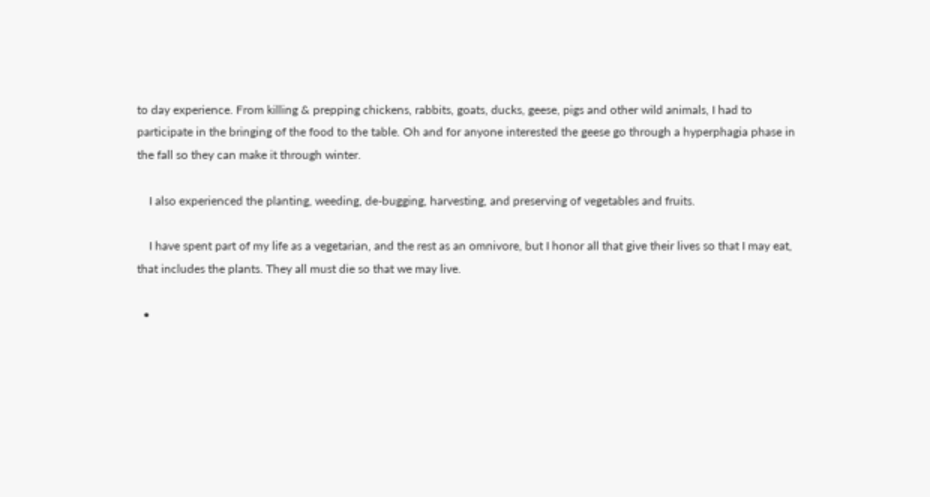to day experience. From killing & prepping chickens, rabbits, goats, ducks, geese, pigs and other wild animals, I had to participate in the bringing of the food to the table. Oh and for anyone interested the geese go through a hyperphagia phase in the fall so they can make it through winter.

    I also experienced the planting, weeding, de-bugging, harvesting, and preserving of vegetables and fruits.

    I have spent part of my life as a vegetarian, and the rest as an omnivore, but I honor all that give their lives so that I may eat, that includes the plants. They all must die so that we may live.

  •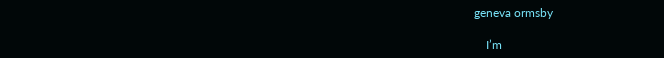geneva ormsby

    I’m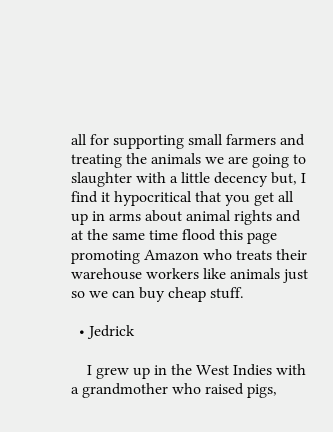all for supporting small farmers and treating the animals we are going to slaughter with a little decency but, I find it hypocritical that you get all up in arms about animal rights and at the same time flood this page promoting Amazon who treats their warehouse workers like animals just so we can buy cheap stuff.

  • Jedrick

    I grew up in the West Indies with a grandmother who raised pigs,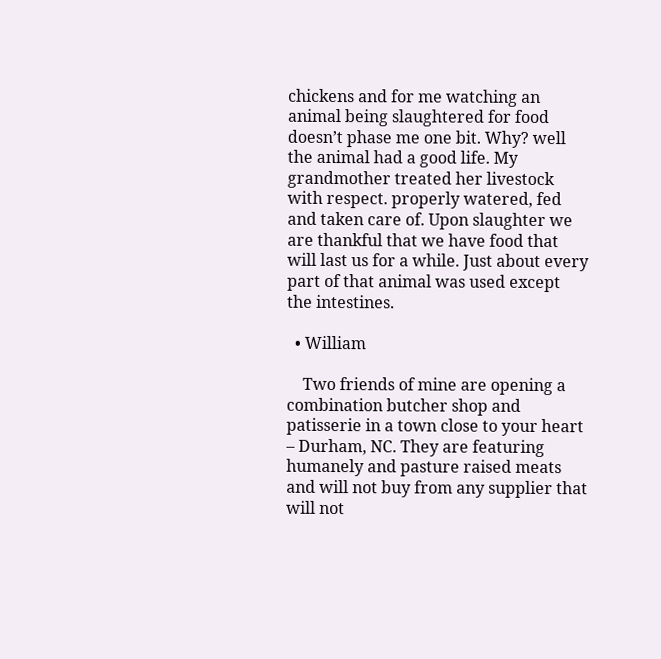chickens and for me watching an animal being slaughtered for food doesn’t phase me one bit. Why? well the animal had a good life. My grandmother treated her livestock with respect. properly watered, fed and taken care of. Upon slaughter we are thankful that we have food that will last us for a while. Just about every part of that animal was used except the intestines.

  • William

    Two friends of mine are opening a combination butcher shop and patisserie in a town close to your heart – Durham, NC. They are featuring humanely and pasture raised meats and will not buy from any supplier that will not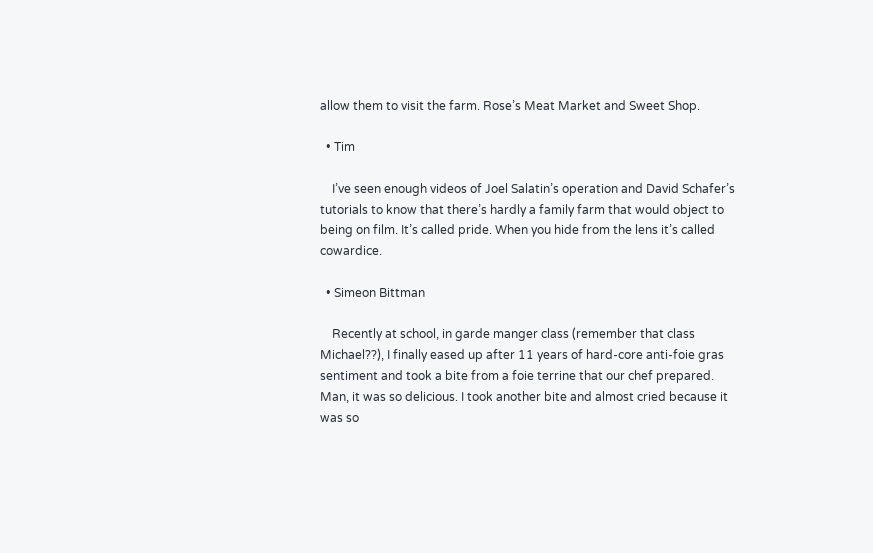allow them to visit the farm. Rose’s Meat Market and Sweet Shop.

  • Tim

    I’ve seen enough videos of Joel Salatin’s operation and David Schafer’s tutorials to know that there’s hardly a family farm that would object to being on film. It’s called pride. When you hide from the lens it’s called cowardice.

  • Simeon Bittman

    Recently at school, in garde manger class (remember that class Michael??), I finally eased up after 11 years of hard-core anti-foie gras sentiment and took a bite from a foie terrine that our chef prepared. Man, it was so delicious. I took another bite and almost cried because it was so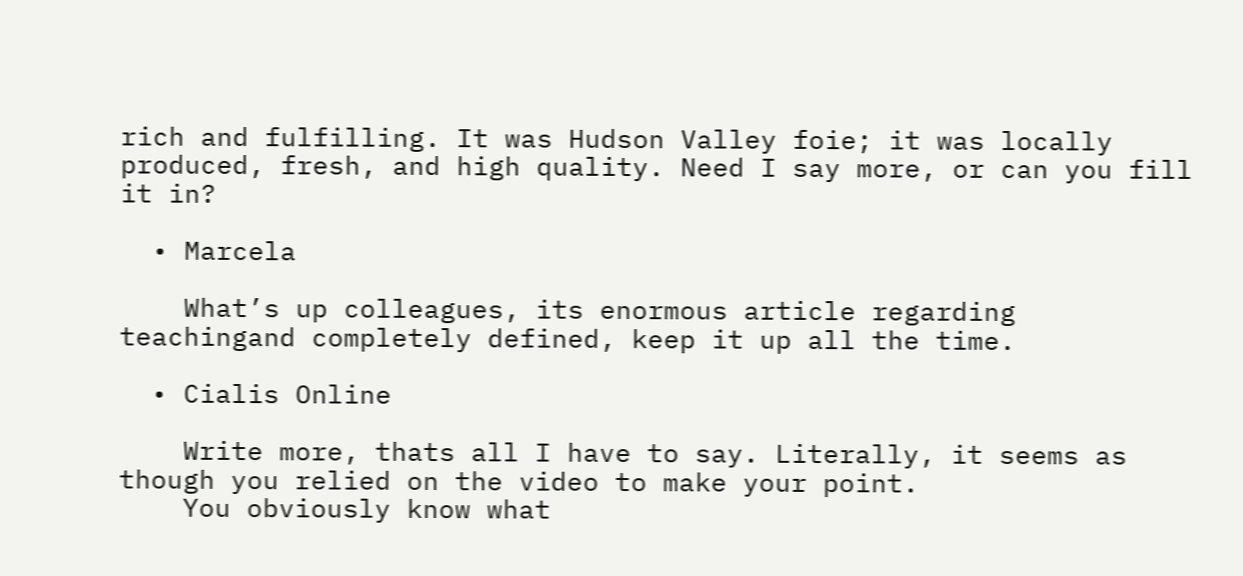rich and fulfilling. It was Hudson Valley foie; it was locally produced, fresh, and high quality. Need I say more, or can you fill it in?

  • Marcela

    What’s up colleagues, its enormous article regarding teachingand completely defined, keep it up all the time.

  • Cialis Online

    Write more, thats all I have to say. Literally, it seems as though you relied on the video to make your point.
    You obviously know what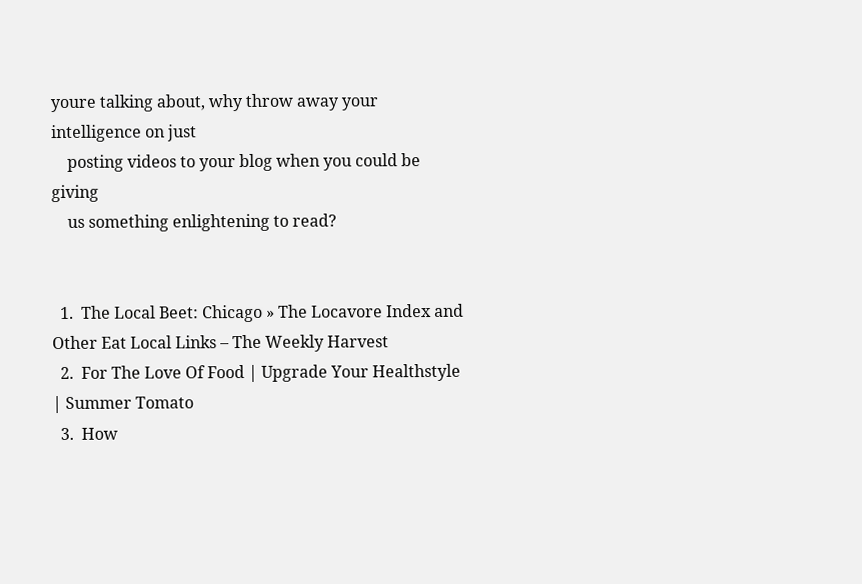youre talking about, why throw away your intelligence on just
    posting videos to your blog when you could be giving
    us something enlightening to read?


  1.  The Local Beet: Chicago » The Locavore Index and Other Eat Local Links – The Weekly Harvest
  2.  For The Love Of Food | Upgrade Your Healthstyle | Summer Tomato
  3.  How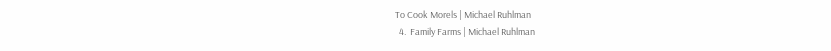To Cook Morels | Michael Ruhlman
  4.  Family Farms | Michael Ruhlman